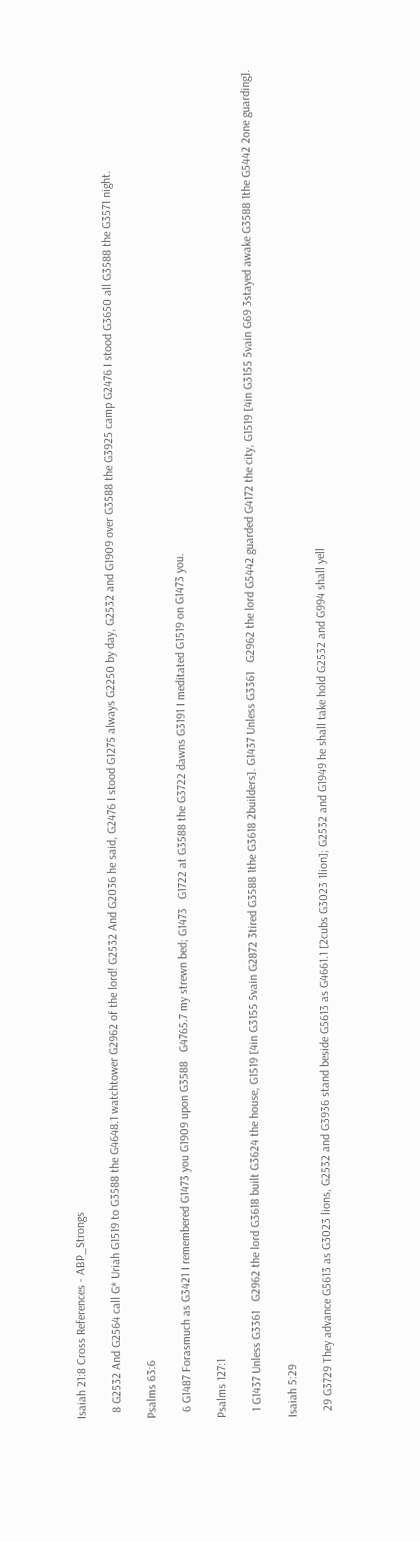Isaiah 21:8 Cross References - ABP_Strongs

  8 G2532 And G2564 call G* Uriah G1519 to G3588 the G4648.1 watchtower G2962 of the lord! G2532 And G2036 he said, G2476 I stood G1275 always G2250 by day, G2532 and G1909 over G3588 the G3925 camp G2476 I stood G3650 all G3588 the G3571 night.

Psalms 63:6

  6 G1487 Forasmuch as G3421 I remembered G1473 you G1909 upon G3588   G4765.7 my strewn bed; G1473   G1722 at G3588 the G3722 dawns G3191 I meditated G1519 on G1473 you.

Psalms 127:1

  1 G1437 Unless G3361   G2962 the lord G3618 built G3624 the house, G1519 [4in G3155 5vain G2872 3tired G3588 1the G3618 2builders]. G1437 Unless G3361   G2962 the lord G5442 guarded G4172 the city, G1519 [4in G3155 5vain G69 3stayed awake G3588 1the G5442 2one guarding].

Isaiah 5:29

  29 G3729 They advance G5613 as G3023 lions, G2532 and G3936 stand beside G5613 as G4661.1 [2cubs G3023 1lion]; G2532 and G1949 he shall take hold G2532 and G994 shall yell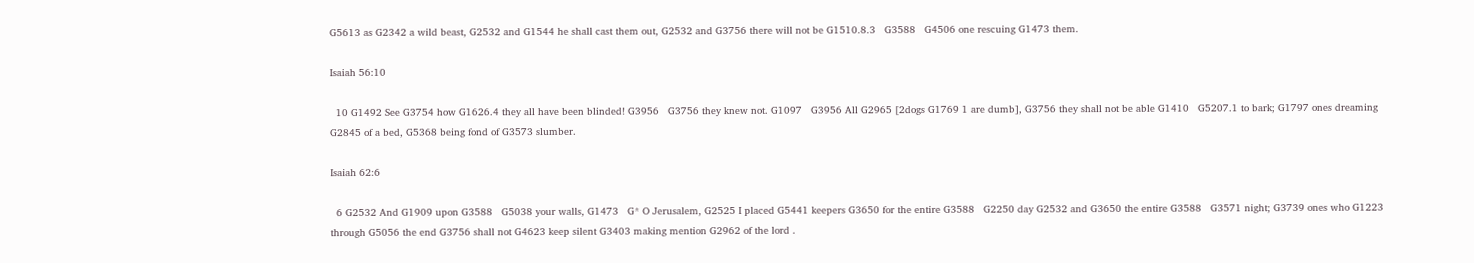G5613 as G2342 a wild beast, G2532 and G1544 he shall cast them out, G2532 and G3756 there will not be G1510.8.3   G3588   G4506 one rescuing G1473 them.

Isaiah 56:10

  10 G1492 See G3754 how G1626.4 they all have been blinded! G3956   G3756 they knew not. G1097   G3956 All G2965 [2dogs G1769 1 are dumb], G3756 they shall not be able G1410   G5207.1 to bark; G1797 ones dreaming G2845 of a bed, G5368 being fond of G3573 slumber.

Isaiah 62:6

  6 G2532 And G1909 upon G3588   G5038 your walls, G1473   G* O Jerusalem, G2525 I placed G5441 keepers G3650 for the entire G3588   G2250 day G2532 and G3650 the entire G3588   G3571 night; G3739 ones who G1223 through G5056 the end G3756 shall not G4623 keep silent G3403 making mention G2962 of the lord .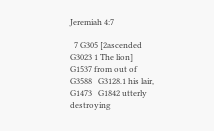Jeremiah 4:7

  7 G305 [2ascended G3023 1 The lion] G1537 from out of G3588   G3128.1 his lair, G1473   G1842 utterly destroying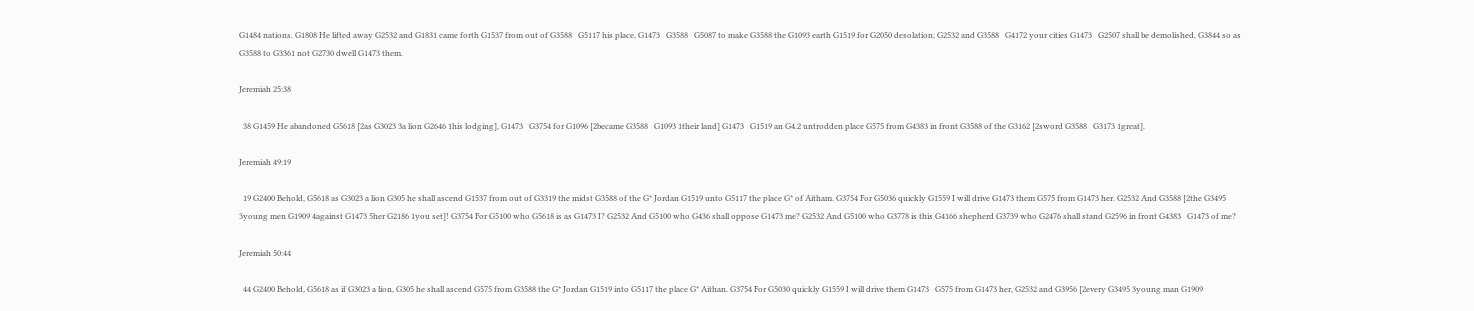G1484 nations. G1808 He lifted away G2532 and G1831 came forth G1537 from out of G3588   G5117 his place, G1473   G3588   G5087 to make G3588 the G1093 earth G1519 for G2050 desolation; G2532 and G3588   G4172 your cities G1473   G2507 shall be demolished, G3844 so as G3588 to G3361 not G2730 dwell G1473 them.

Jeremiah 25:38

  38 G1459 He abandoned G5618 [2as G3023 3a lion G2646 1his lodging], G1473   G3754 for G1096 [2became G3588   G1093 1their land] G1473   G1519 an G4.2 untrodden place G575 from G4383 in front G3588 of the G3162 [2sword G3588   G3173 1great].

Jeremiah 49:19

  19 G2400 Behold, G5618 as G3023 a lion G305 he shall ascend G1537 from out of G3319 the midst G3588 of the G* Jordan G1519 unto G5117 the place G* of Aitham. G3754 For G5036 quickly G1559 I will drive G1473 them G575 from G1473 her. G2532 And G3588 [2the G3495 3young men G1909 4against G1473 5her G2186 1you set]! G3754 For G5100 who G5618 is as G1473 I? G2532 And G5100 who G436 shall oppose G1473 me? G2532 And G5100 who G3778 is this G4166 shepherd G3739 who G2476 shall stand G2596 in front G4383   G1473 of me?

Jeremiah 50:44

  44 G2400 Behold, G5618 as if G3023 a lion, G305 he shall ascend G575 from G3588 the G* Jordan G1519 into G5117 the place G* Aithan. G3754 For G5030 quickly G1559 I will drive them G1473   G575 from G1473 her, G2532 and G3956 [2every G3495 3young man G1909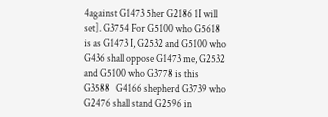4against G1473 5her G2186 1I will set]. G3754 For G5100 who G5618 is as G1473 I, G2532 and G5100 who G436 shall oppose G1473 me, G2532 and G5100 who G3778 is this G3588   G4166 shepherd G3739 who G2476 shall stand G2596 in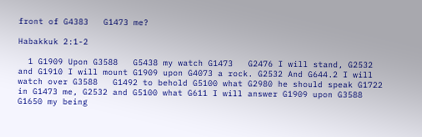front of G4383   G1473 me?

Habakkuk 2:1-2

  1 G1909 Upon G3588   G5438 my watch G1473   G2476 I will stand, G2532 and G1910 I will mount G1909 upon G4073 a rock. G2532 And G644.2 I will watch over G3588   G1492 to behold G5100 what G2980 he should speak G1722 in G1473 me, G2532 and G5100 what G611 I will answer G1909 upon G3588   G1650 my being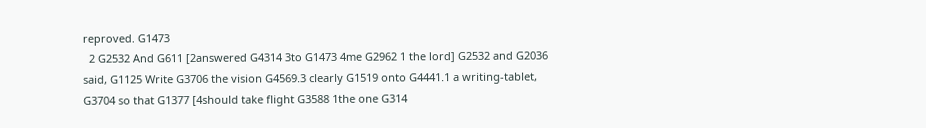reproved. G1473
  2 G2532 And G611 [2answered G4314 3to G1473 4me G2962 1 the lord] G2532 and G2036 said, G1125 Write G3706 the vision G4569.3 clearly G1519 onto G4441.1 a writing-tablet, G3704 so that G1377 [4should take flight G3588 1the one G314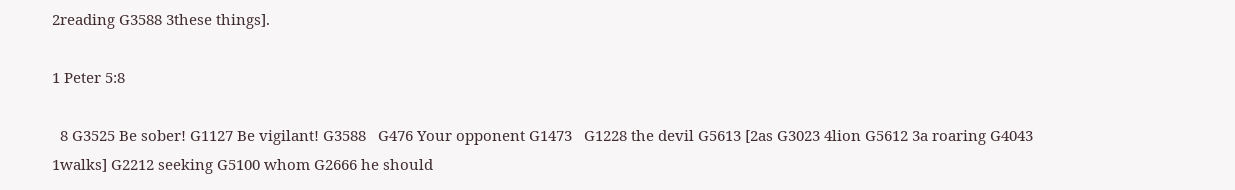2reading G3588 3these things].

1 Peter 5:8

  8 G3525 Be sober! G1127 Be vigilant! G3588   G476 Your opponent G1473   G1228 the devil G5613 [2as G3023 4lion G5612 3a roaring G4043 1walks] G2212 seeking G5100 whom G2666 he should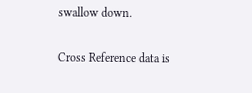swallow down.

Cross Reference data is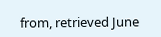from, retrieved June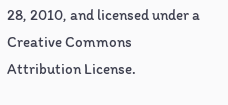28, 2010, and licensed under a Creative Commons Attribution License.